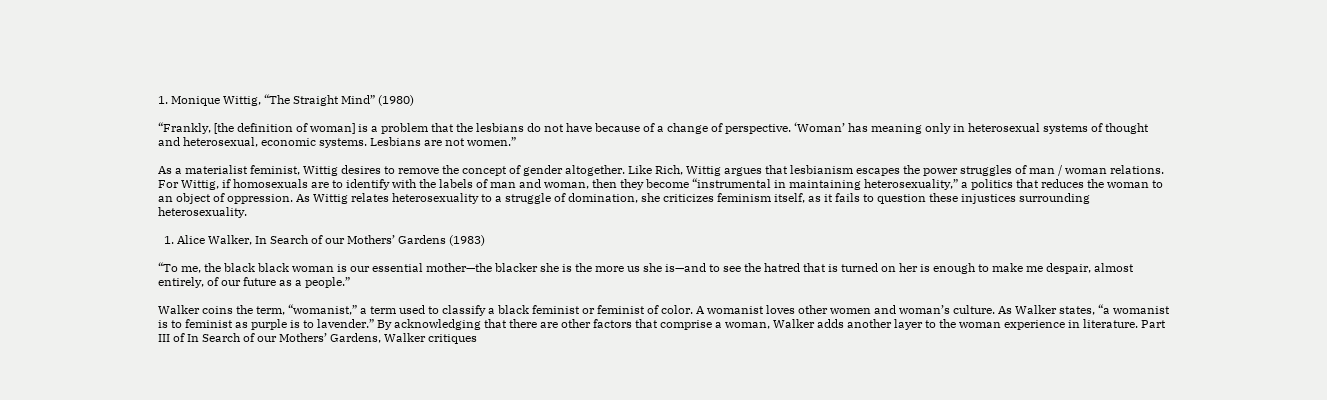1. Monique Wittig, “The Straight Mind” (1980)

“Frankly, [the definition of woman] is a problem that the lesbians do not have because of a change of perspective. ‘Woman’ has meaning only in heterosexual systems of thought and heterosexual, economic systems. Lesbians are not women.”

As a materialist feminist, Wittig desires to remove the concept of gender altogether. Like Rich, Wittig argues that lesbianism escapes the power struggles of man / woman relations. For Wittig, if homosexuals are to identify with the labels of man and woman, then they become “instrumental in maintaining heterosexuality,” a politics that reduces the woman to an object of oppression. As Wittig relates heterosexuality to a struggle of domination, she criticizes feminism itself, as it fails to question these injustices surrounding heterosexuality.

  1. Alice Walker, In Search of our Mothers’ Gardens (1983)

“To me, the black black woman is our essential mother—the blacker she is the more us she is—and to see the hatred that is turned on her is enough to make me despair, almost entirely, of our future as a people.”

Walker coins the term, “womanist,” a term used to classify a black feminist or feminist of color. A womanist loves other women and woman’s culture. As Walker states, “a womanist is to feminist as purple is to lavender.” By acknowledging that there are other factors that comprise a woman, Walker adds another layer to the woman experience in literature. Part III of In Search of our Mothers’ Gardens, Walker critiques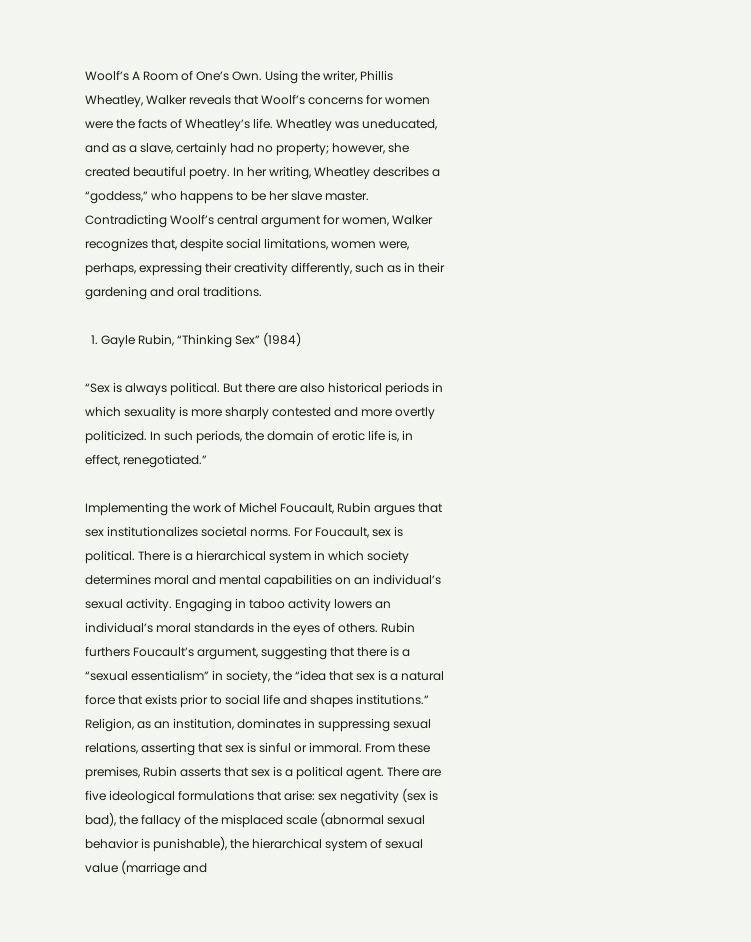Woolf’s A Room of One’s Own. Using the writer, Phillis Wheatley, Walker reveals that Woolf’s concerns for women were the facts of Wheatley’s life. Wheatley was uneducated, and as a slave, certainly had no property; however, she created beautiful poetry. In her writing, Wheatley describes a “goddess,” who happens to be her slave master. Contradicting Woolf’s central argument for women, Walker recognizes that, despite social limitations, women were, perhaps, expressing their creativity differently, such as in their gardening and oral traditions.

  1. Gayle Rubin, “Thinking Sex” (1984)

“Sex is always political. But there are also historical periods in which sexuality is more sharply contested and more overtly politicized. In such periods, the domain of erotic life is, in effect, renegotiated.”

Implementing the work of Michel Foucault, Rubin argues that sex institutionalizes societal norms. For Foucault, sex is political. There is a hierarchical system in which society determines moral and mental capabilities on an individual’s sexual activity. Engaging in taboo activity lowers an individual’s moral standards in the eyes of others. Rubin furthers Foucault’s argument, suggesting that there is a “sexual essentialism” in society, the “idea that sex is a natural force that exists prior to social life and shapes institutions.” Religion, as an institution, dominates in suppressing sexual relations, asserting that sex is sinful or immoral. From these premises, Rubin asserts that sex is a political agent. There are five ideological formulations that arise: sex negativity (sex is bad), the fallacy of the misplaced scale (abnormal sexual behavior is punishable), the hierarchical system of sexual value (marriage and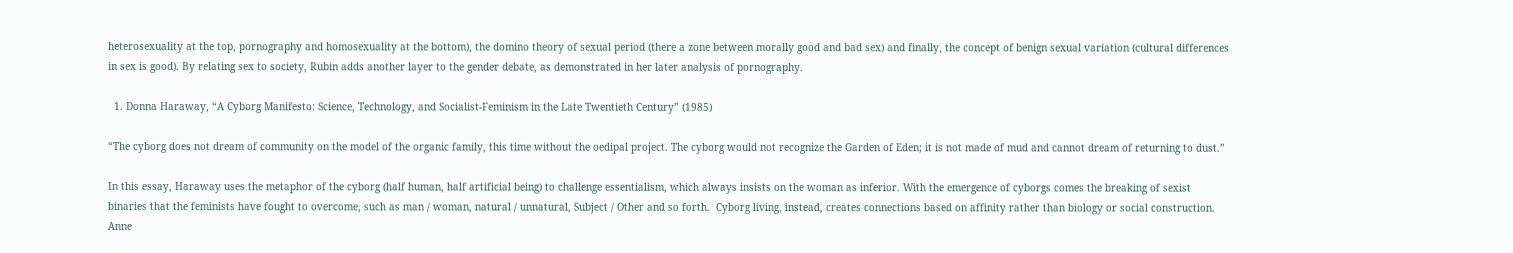heterosexuality at the top, pornography and homosexuality at the bottom), the domino theory of sexual period (there a zone between morally good and bad sex) and finally, the concept of benign sexual variation (cultural differences in sex is good). By relating sex to society, Rubin adds another layer to the gender debate, as demonstrated in her later analysis of pornography.

  1. Donna Haraway, “A Cyborg Manifesto: Science, Technology, and Socialist-Feminism in the Late Twentieth Century” (1985)

“The cyborg does not dream of community on the model of the organic family, this time without the oedipal project. The cyborg would not recognize the Garden of Eden; it is not made of mud and cannot dream of returning to dust.”

In this essay, Haraway uses the metaphor of the cyborg (half human, half artificial being) to challenge essentialism, which always insists on the woman as inferior. With the emergence of cyborgs comes the breaking of sexist binaries that the feminists have fought to overcome, such as man / woman, natural / unnatural, Subject / Other and so forth.  Cyborg living, instead, creates connections based on affinity rather than biology or social construction. Anne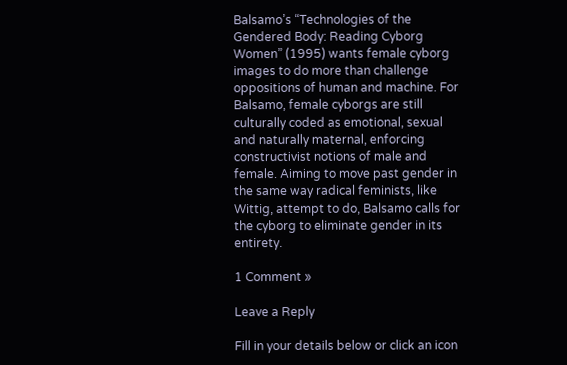Balsamo’s “Technologies of the Gendered Body: Reading Cyborg Women” (1995) wants female cyborg images to do more than challenge oppositions of human and machine. For Balsamo, female cyborgs are still culturally coded as emotional, sexual and naturally maternal, enforcing constructivist notions of male and female. Aiming to move past gender in the same way radical feminists, like Wittig, attempt to do, Balsamo calls for the cyborg to eliminate gender in its entirety.

1 Comment »

Leave a Reply

Fill in your details below or click an icon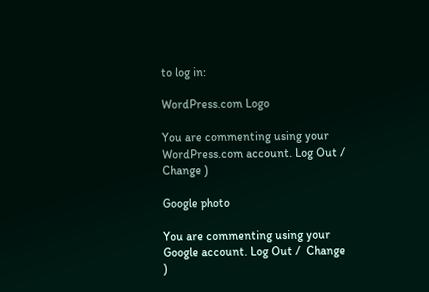to log in:

WordPress.com Logo

You are commenting using your WordPress.com account. Log Out /  Change )

Google photo

You are commenting using your Google account. Log Out /  Change )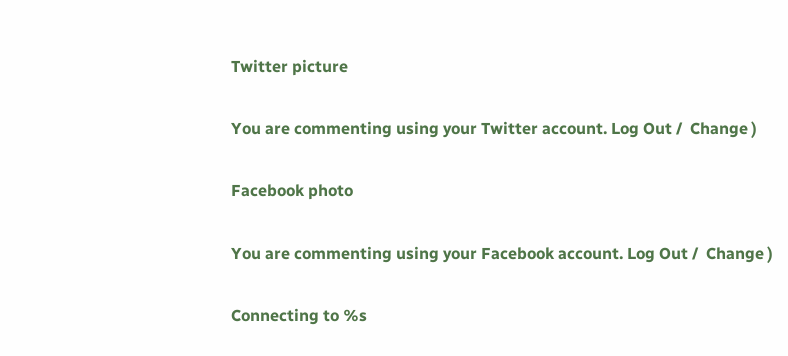Twitter picture

You are commenting using your Twitter account. Log Out /  Change )

Facebook photo

You are commenting using your Facebook account. Log Out /  Change )

Connecting to %s